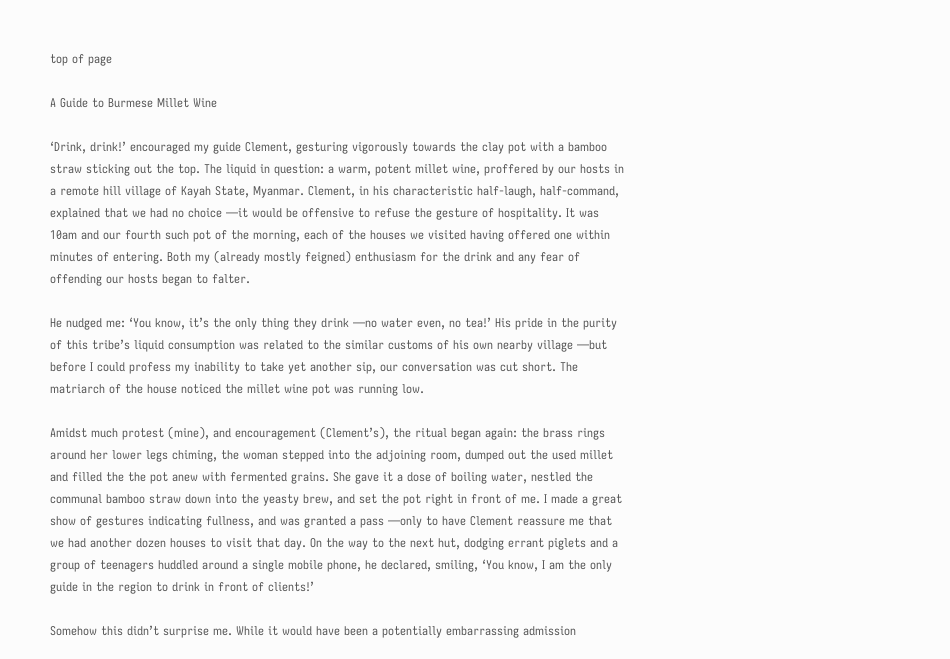top of page

A Guide to Burmese Millet Wine

‘Drink, drink!’ encouraged my guide Clement, gesturing vigorously towards the clay pot with a bamboo straw sticking out the top. The liquid in question: a warm, potent millet wine, proffered by our hosts in a remote hill village of Kayah State, Myanmar. Clement, in his characteristic half-laugh, half-command, explained that we had no choice —it would be offensive to refuse the gesture of hospitality. It was 10am and our fourth such pot of the morning, each of the houses we visited having offered one within minutes of entering. Both my (already mostly feigned) enthusiasm for the drink and any fear of offending our hosts began to falter.

He nudged me: ‘You know, it’s the only thing they drink —no water even, no tea!’ His pride in the purity of this tribe’s liquid consumption was related to the similar customs of his own nearby village —but before I could profess my inability to take yet another sip, our conversation was cut short. The matriarch of the house noticed the millet wine pot was running low.

Amidst much protest (mine), and encouragement (Clement’s), the ritual began again: the brass rings around her lower legs chiming, the woman stepped into the adjoining room, dumped out the used millet and filled the the pot anew with fermented grains. She gave it a dose of boiling water, nestled the communal bamboo straw down into the yeasty brew, and set the pot right in front of me. I made a great show of gestures indicating fullness, and was granted a pass —only to have Clement reassure me that we had another dozen houses to visit that day. On the way to the next hut, dodging errant piglets and a group of teenagers huddled around a single mobile phone, he declared, smiling, ‘You know, I am the only guide in the region to drink in front of clients!’

Somehow this didn’t surprise me. While it would have been a potentially embarrassing admission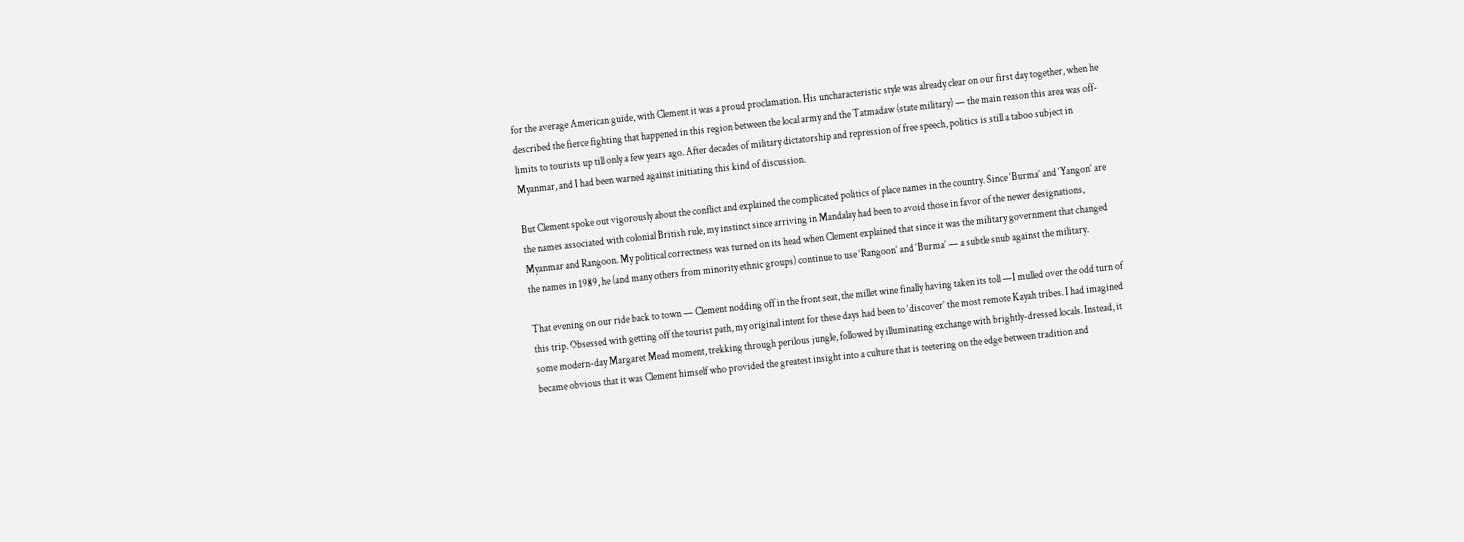for the average American guide, with Clement it was a proud proclamation. His uncharacteristic style was already clear on our first day together, when he described the fierce fighting that happened in this region between the local army and the Tatmadaw (state military) — the main reason this area was off-limits to tourists up till only a few years ago. After decades of military dictatorship and repression of free speech, politics is still a taboo subject in Myanmar, and I had been warned against initiating this kind of discussion.

But Clement spoke out vigorously about the conflict and explained the complicated politics of place names in the country. Since ‘Burma’ and ‘Yangon’ are the names associated with colonial British rule, my instinct since arriving in Mandalay had been to avoid those in favor of the newer designations, Myanmar and Rangoon. My political correctness was turned on its head when Clement explained that since it was the military government that changed the names in 1989, he (and many others from minority ethnic groups) continue to use ‘Rangoon’ and ‘Burma’ — a subtle snub against the military.

That evening on our ride back to town — Clement nodding off in the front seat, the millet wine finally having taken its toll —I mulled over the odd turn of this trip. Obsessed with getting off the tourist path, my original intent for these days had been to ‘discover’ the most remote Kayah tribes. I had imagined some modern-day Margaret Mead moment, trekking through perilous jungle, followed by illuminating exchange with brightly-dressed locals. Instead, it became obvious that it was Clement himself who provided the greatest insight into a culture that is teetering on the edge between tradition and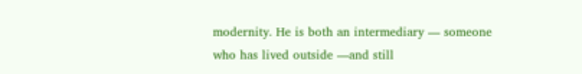modernity. He is both an intermediary — someone who has lived outside —and still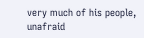very much of his people, unafraid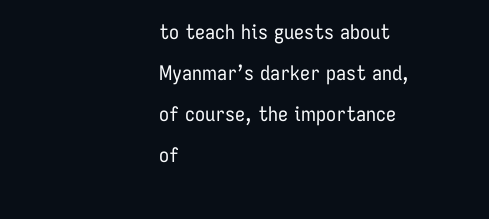to teach his guests about Myanmar’s darker past and, of course, the importance of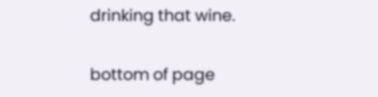drinking that wine.

bottom of page